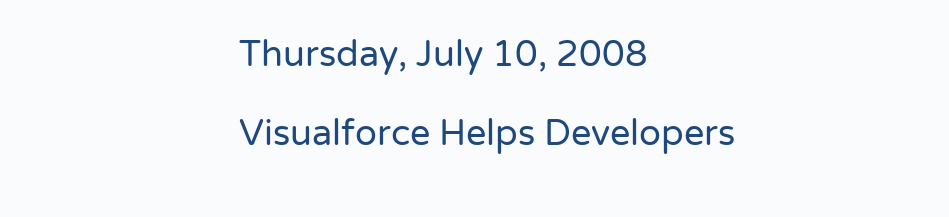Thursday, July 10, 2008

Visualforce Helps Developers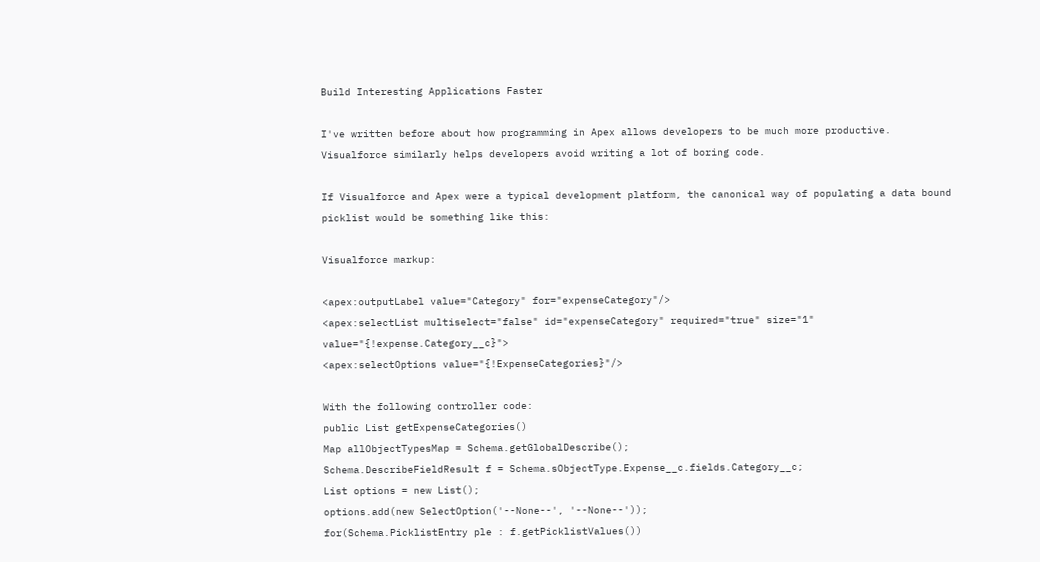Build Interesting Applications Faster

I've written before about how programming in Apex allows developers to be much more productive. Visualforce similarly helps developers avoid writing a lot of boring code.

If Visualforce and Apex were a typical development platform, the canonical way of populating a data bound picklist would be something like this:

Visualforce markup:

<apex:outputLabel value="Category" for="expenseCategory"/>
<apex:selectList multiselect="false" id="expenseCategory" required="true" size="1" value="{!expense.Category__c}">
<apex:selectOptions value="{!ExpenseCategories}"/>

With the following controller code:
public List getExpenseCategories()
Map allObjectTypesMap = Schema.getGlobalDescribe();
Schema.DescribeFieldResult f = Schema.sObjectType.Expense__c.fields.Category__c;
List options = new List();
options.add(new SelectOption('--None--', '--None--'));
for(Schema.PicklistEntry ple : f.getPicklistValues())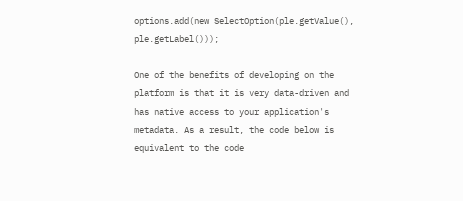options.add(new SelectOption(ple.getValue(), ple.getLabel()));

One of the benefits of developing on the platform is that it is very data-driven and has native access to your application's metadata. As a result, the code below is equivalent to the code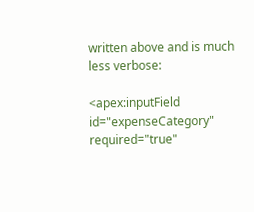written above and is much less verbose:

<apex:inputField id="expenseCategory" required="true"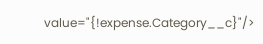value="{!expense.Category__c}"/>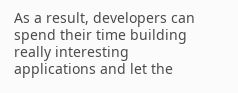As a result, developers can spend their time building really interesting applications and let the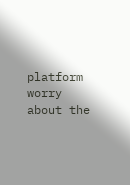platform worry about the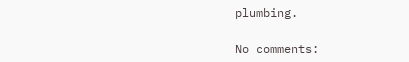plumbing.

No comments: